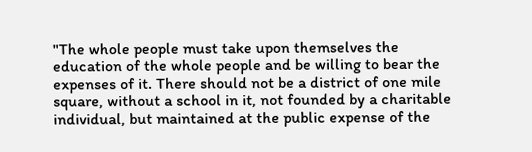"The whole people must take upon themselves the education of the whole people and be willing to bear the expenses of it. There should not be a district of one mile square, without a school in it, not founded by a charitable individual, but maintained at the public expense of the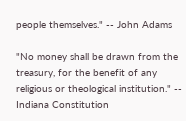people themselves." -- John Adams

"No money shall be drawn from the treasury, for the benefit of any religious or theological institution." -- Indiana Constitution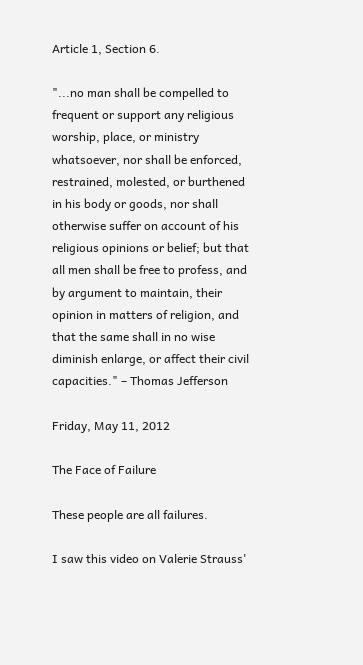Article 1, Section 6.

"...no man shall be compelled to frequent or support any religious worship, place, or ministry whatsoever, nor shall be enforced, restrained, molested, or burthened in his body or goods, nor shall otherwise suffer on account of his religious opinions or belief; but that all men shall be free to profess, and by argument to maintain, their opinion in matters of religion, and that the same shall in no wise diminish enlarge, or affect their civil capacities." – Thomas Jefferson

Friday, May 11, 2012

The Face of Failure

These people are all failures.

I saw this video on Valerie Strauss'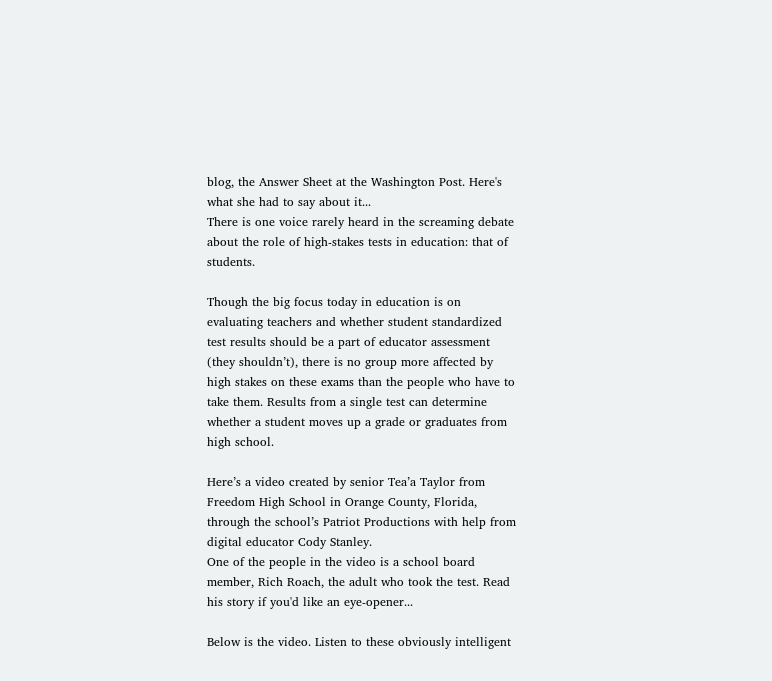blog, the Answer Sheet at the Washington Post. Here's what she had to say about it...
There is one voice rarely heard in the screaming debate about the role of high-stakes tests in education: that of students.

Though the big focus today in education is on evaluating teachers and whether student standardized test results should be a part of educator assessment (they shouldn’t), there is no group more affected by high stakes on these exams than the people who have to take them. Results from a single test can determine whether a student moves up a grade or graduates from high school.

Here’s a video created by senior Tea’a Taylor from Freedom High School in Orange County, Florida, through the school’s Patriot Productions with help from digital educator Cody Stanley.
One of the people in the video is a school board member, Rich Roach, the adult who took the test. Read his story if you'd like an eye-opener...

Below is the video. Listen to these obviously intelligent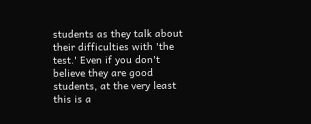students as they talk about their difficulties with 'the test.' Even if you don't believe they are good students, at the very least this is a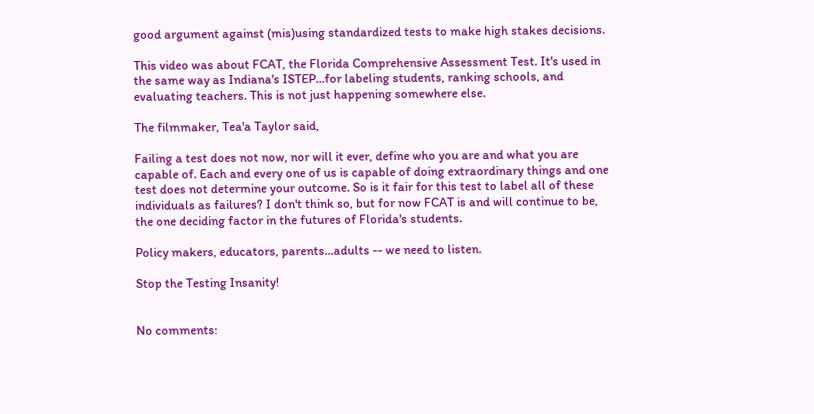good argument against (mis)using standardized tests to make high stakes decisions.

This video was about FCAT, the Florida Comprehensive Assessment Test. It's used in the same way as Indiana's ISTEP...for labeling students, ranking schools, and evaluating teachers. This is not just happening somewhere else.

The filmmaker, Tea'a Taylor said,

Failing a test does not now, nor will it ever, define who you are and what you are capable of. Each and every one of us is capable of doing extraordinary things and one test does not determine your outcome. So is it fair for this test to label all of these individuals as failures? I don't think so, but for now FCAT is and will continue to be, the one deciding factor in the futures of Florida's students.

Policy makers, educators, parents...adults -- we need to listen.

Stop the Testing Insanity!


No comments: